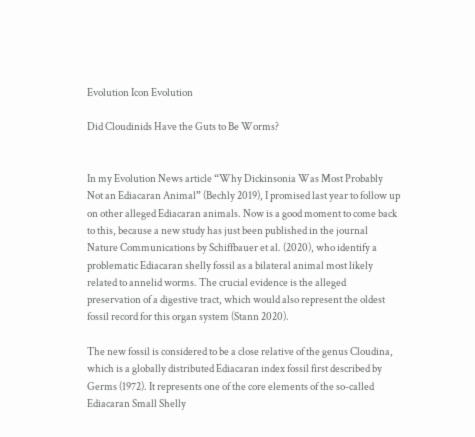Evolution Icon Evolution

Did Cloudinids Have the Guts to Be Worms?


In my Evolution News article “Why Dickinsonia Was Most Probably Not an Ediacaran Animal” (Bechly 2019), I promised last year to follow up on other alleged Ediacaran animals. Now is a good moment to come back to this, because a new study has just been published in the journal Nature Communications by Schiffbauer et al. (2020), who identify a problematic Ediacaran shelly fossil as a bilateral animal most likely related to annelid worms. The crucial evidence is the alleged preservation of a digestive tract, which would also represent the oldest fossil record for this organ system (Stann 2020).

The new fossil is considered to be a close relative of the genus Cloudina, which is a globally distributed Ediacaran index fossil first described by Germs (1972). It represents one of the core elements of the so-called Ediacaran Small Shelly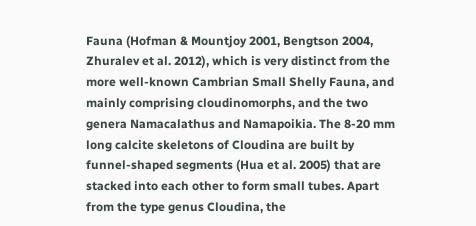Fauna (Hofman & Mountjoy 2001, Bengtson 2004, Zhuralev et al. 2012), which is very distinct from the more well-known Cambrian Small Shelly Fauna, and mainly comprising cloudinomorphs, and the two genera Namacalathus and Namapoikia. The 8-20 mm long calcite skeletons of Cloudina are built by funnel-shaped segments (Hua et al. 2005) that are stacked into each other to form small tubes. Apart from the type genus Cloudina, the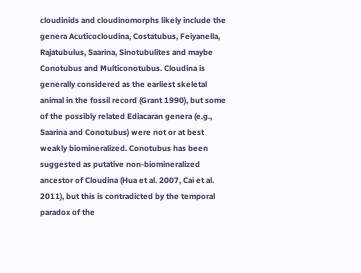cloudinids and cloudinomorphs likely include the genera Acuticocloudina, Costatubus, Feiyanella, Rajatubulus, Saarina, Sinotubulites and maybe Conotubus and Multiconotubus. Cloudina is generally considered as the earliest skeletal animal in the fossil record (Grant 1990), but some of the possibly related Ediacaran genera (e.g., Saarina and Conotubus) were not or at best weakly biomineralized. Conotubus has been suggested as putative non-biomineralized ancestor of Cloudina (Hua et al. 2007, Cai et al. 2011), but this is contradicted by the temporal paradox of the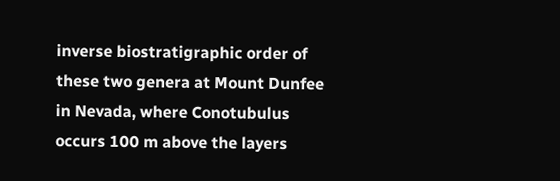inverse biostratigraphic order of these two genera at Mount Dunfee in Nevada, where Conotubulus occurs 100 m above the layers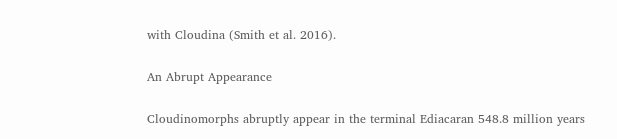with Cloudina (Smith et al. 2016).

An Abrupt Appearance

Cloudinomorphs abruptly appear in the terminal Ediacaran 548.8 million years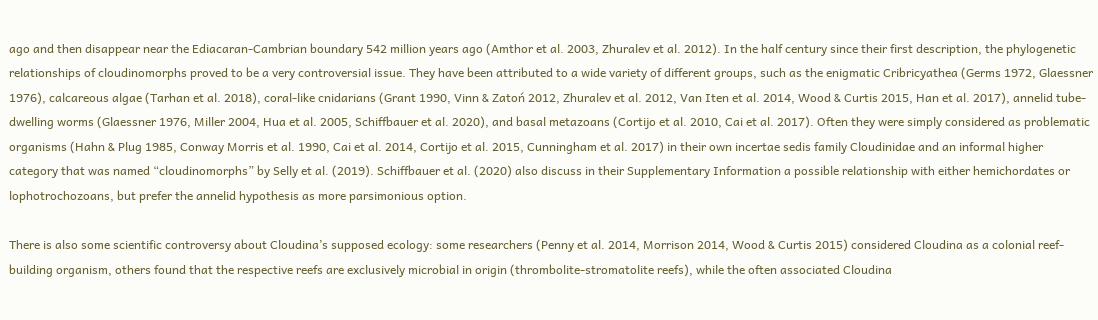ago and then disappear near the Ediacaran-Cambrian boundary 542 million years ago (Amthor et al. 2003, Zhuralev et al. 2012). In the half century since their first description, the phylogenetic relationships of cloudinomorphs proved to be a very controversial issue. They have been attributed to a wide variety of different groups, such as the enigmatic Cribricyathea (Germs 1972, Glaessner 1976), calcareous algae (Tarhan et al. 2018), coral-like cnidarians (Grant 1990, Vinn & Zatoń 2012, Zhuralev et al. 2012, Van Iten et al. 2014, Wood & Curtis 2015, Han et al. 2017), annelid tube-dwelling worms (Glaessner 1976, Miller 2004, Hua et al. 2005, Schiffbauer et al. 2020), and basal metazoans (Cortijo et al. 2010, Cai et al. 2017). Often they were simply considered as problematic organisms (Hahn & Plug 1985, Conway Morris et al. 1990, Cai et al. 2014, Cortijo et al. 2015, Cunningham et al. 2017) in their own incertae sedis family Cloudinidae and an informal higher category that was named “cloudinomorphs” by Selly et al. (2019). Schiffbauer et al. (2020) also discuss in their Supplementary Information a possible relationship with either hemichordates or lophotrochozoans, but prefer the annelid hypothesis as more parsimonious option.

There is also some scientific controversy about Cloudina’s supposed ecology: some researchers (Penny et al. 2014, Morrison 2014, Wood & Curtis 2015) considered Cloudina as a colonial reef-building organism, others found that the respective reefs are exclusively microbial in origin (thrombolite-stromatolite reefs), while the often associated Cloudina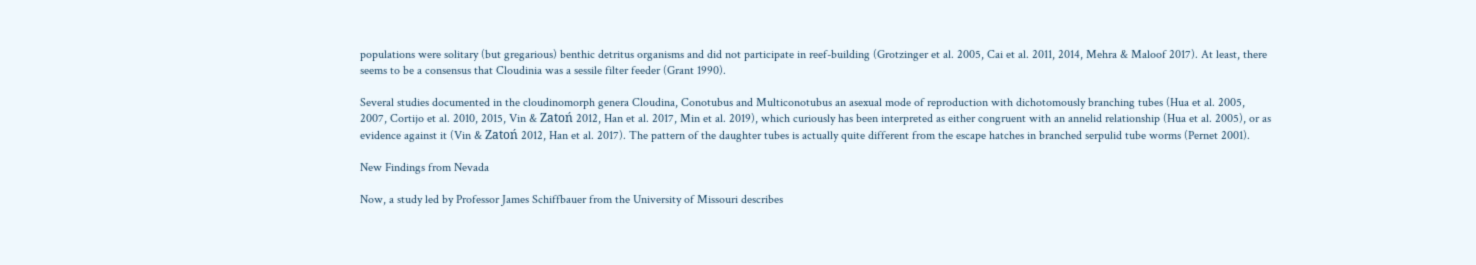populations were solitary (but gregarious) benthic detritus organisms and did not participate in reef-building (Grotzinger et al. 2005, Cai et al. 2011, 2014, Mehra & Maloof 2017). At least, there seems to be a consensus that Cloudinia was a sessile filter feeder (Grant 1990).

Several studies documented in the cloudinomorph genera Cloudina, Conotubus and Multiconotubus an asexual mode of reproduction with dichotomously branching tubes (Hua et al. 2005, 2007, Cortijo et al. 2010, 2015, Vin & Zatoń 2012, Han et al. 2017, Min et al. 2019), which curiously has been interpreted as either congruent with an annelid relationship (Hua et al. 2005), or as evidence against it (Vin & Zatoń 2012, Han et al. 2017). The pattern of the daughter tubes is actually quite different from the escape hatches in branched serpulid tube worms (Pernet 2001).

New Findings from Nevada

Now, a study led by Professor James Schiffbauer from the University of Missouri describes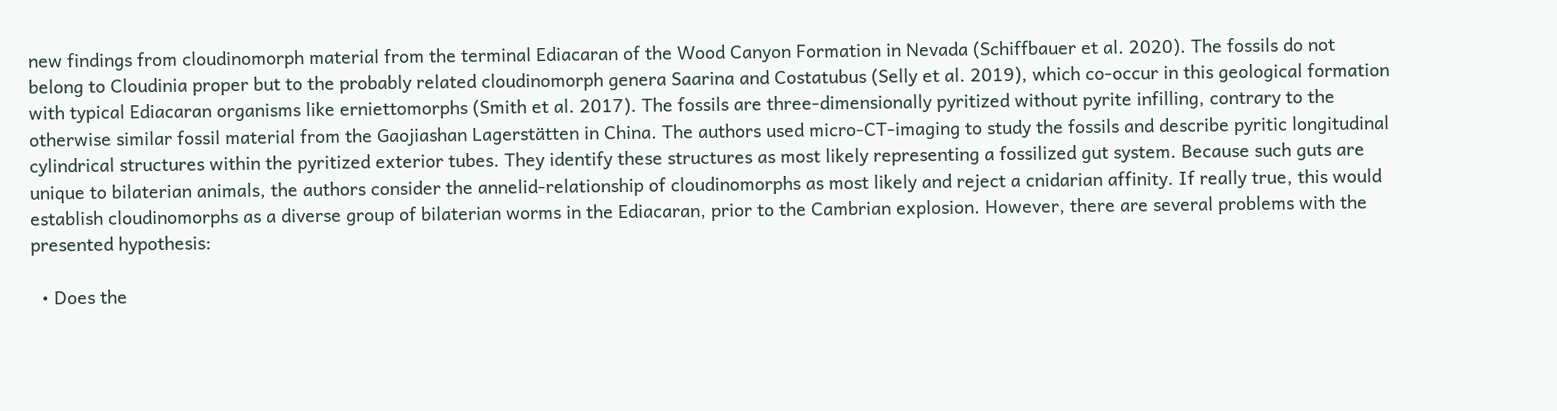new findings from cloudinomorph material from the terminal Ediacaran of the Wood Canyon Formation in Nevada (Schiffbauer et al. 2020). The fossils do not belong to Cloudinia proper but to the probably related cloudinomorph genera Saarina and Costatubus (Selly et al. 2019), which co-occur in this geological formation with typical Ediacaran organisms like erniettomorphs (Smith et al. 2017). The fossils are three-dimensionally pyritized without pyrite infilling, contrary to the otherwise similar fossil material from the Gaojiashan Lagerstätten in China. The authors used micro-CT-imaging to study the fossils and describe pyritic longitudinal cylindrical structures within the pyritized exterior tubes. They identify these structures as most likely representing a fossilized gut system. Because such guts are unique to bilaterian animals, the authors consider the annelid-relationship of cloudinomorphs as most likely and reject a cnidarian affinity. If really true, this would establish cloudinomorphs as a diverse group of bilaterian worms in the Ediacaran, prior to the Cambrian explosion. However, there are several problems with the presented hypothesis:

  • Does the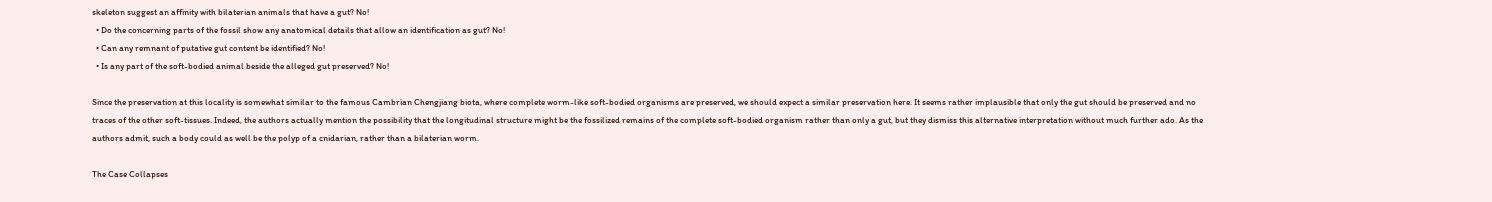skeleton suggest an affinity with bilaterian animals that have a gut? No!
  • Do the concerning parts of the fossil show any anatomical details that allow an identification as gut? No!
  • Can any remnant of putative gut content be identified? No!
  • Is any part of the soft-bodied animal beside the alleged gut preserved? No!

Since the preservation at this locality is somewhat similar to the famous Cambrian Chengjiang biota, where complete worm-like soft-bodied organisms are preserved, we should expect a similar preservation here. It seems rather implausible that only the gut should be preserved and no traces of the other soft-tissues. Indeed, the authors actually mention the possibility that the longitudinal structure might be the fossilized remains of the complete soft-bodied organism rather than only a gut, but they dismiss this alternative interpretation without much further ado. As the authors admit, such a body could as well be the polyp of a cnidarian, rather than a bilaterian worm.

The Case Collapses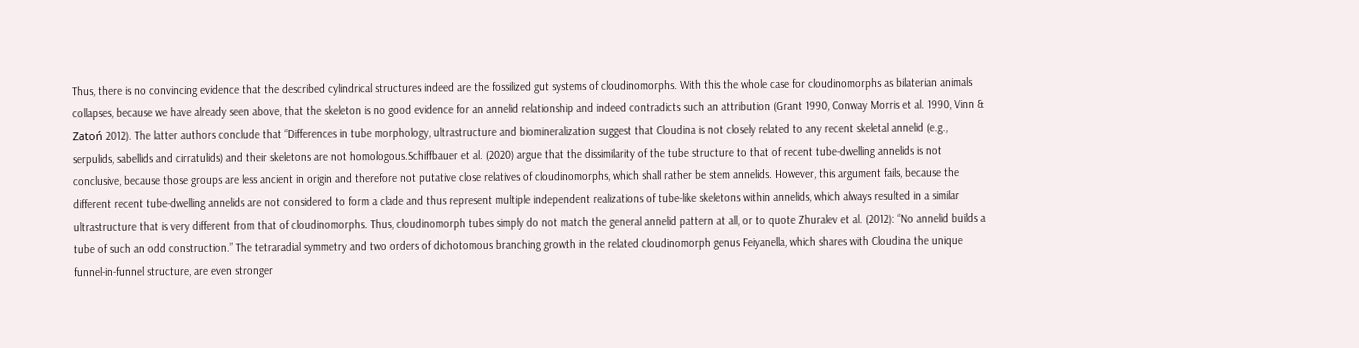Thus, there is no convincing evidence that the described cylindrical structures indeed are the fossilized gut systems of cloudinomorphs. With this the whole case for cloudinomorphs as bilaterian animals collapses, because we have already seen above, that the skeleton is no good evidence for an annelid relationship and indeed contradicts such an attribution (Grant 1990, Conway Morris et al. 1990, Vinn & Zatoń 2012). The latter authors conclude that “Differences in tube morphology, ultrastructure and biomineralization suggest that Cloudina is not closely related to any recent skeletal annelid (e.g., serpulids, sabellids and cirratulids) and their skeletons are not homologous.Schiffbauer et al. (2020) argue that the dissimilarity of the tube structure to that of recent tube-dwelling annelids is not conclusive, because those groups are less ancient in origin and therefore not putative close relatives of cloudinomorphs, which shall rather be stem annelids. However, this argument fails, because the different recent tube-dwelling annelids are not considered to form a clade and thus represent multiple independent realizations of tube-like skeletons within annelids, which always resulted in a similar ultrastructure that is very different from that of cloudinomorphs. Thus, cloudinomorph tubes simply do not match the general annelid pattern at all, or to quote Zhuralev et al. (2012): “No annelid builds a tube of such an odd construction.” The tetraradial symmetry and two orders of dichotomous branching growth in the related cloudinomorph genus Feiyanella, which shares with Cloudina the unique funnel-in-funnel structure, are even stronger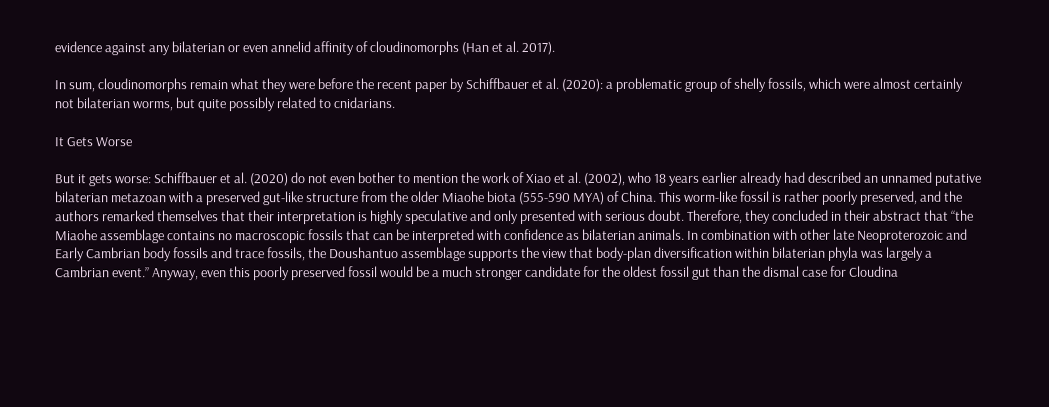evidence against any bilaterian or even annelid affinity of cloudinomorphs (Han et al. 2017).

In sum, cloudinomorphs remain what they were before the recent paper by Schiffbauer et al. (2020): a problematic group of shelly fossils, which were almost certainly not bilaterian worms, but quite possibly related to cnidarians.

It Gets Worse

But it gets worse: Schiffbauer et al. (2020) do not even bother to mention the work of Xiao et al. (2002), who 18 years earlier already had described an unnamed putative bilaterian metazoan with a preserved gut-like structure from the older Miaohe biota (555-590 MYA) of China. This worm-like fossil is rather poorly preserved, and the authors remarked themselves that their interpretation is highly speculative and only presented with serious doubt. Therefore, they concluded in their abstract that “the Miaohe assemblage contains no macroscopic fossils that can be interpreted with confidence as bilaterian animals. In combination with other late Neoproterozoic and Early Cambrian body fossils and trace fossils, the Doushantuo assemblage supports the view that body-plan diversification within bilaterian phyla was largely a Cambrian event.” Anyway, even this poorly preserved fossil would be a much stronger candidate for the oldest fossil gut than the dismal case for Cloudina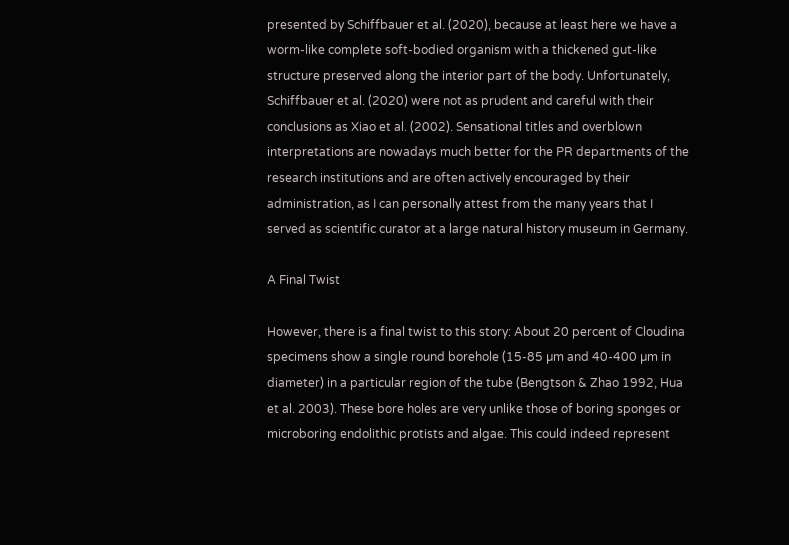presented by Schiffbauer et al. (2020), because at least here we have a worm-like complete soft-bodied organism with a thickened gut-like structure preserved along the interior part of the body. Unfortunately, Schiffbauer et al. (2020) were not as prudent and careful with their conclusions as Xiao et al. (2002). Sensational titles and overblown interpretations are nowadays much better for the PR departments of the research institutions and are often actively encouraged by their administration, as I can personally attest from the many years that I served as scientific curator at a large natural history museum in Germany.

A Final Twist

However, there is a final twist to this story: About 20 percent of Cloudina specimens show a single round borehole (15-85 µm and 40-400 µm in diameter) in a particular region of the tube (Bengtson & Zhao 1992, Hua et al. 2003). These bore holes are very unlike those of boring sponges or microboring endolithic protists and algae. This could indeed represent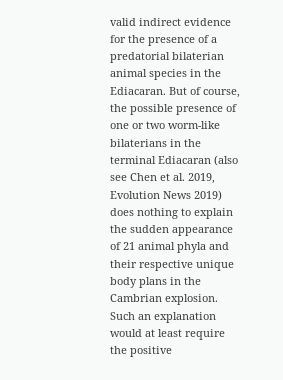valid indirect evidence for the presence of a predatorial bilaterian animal species in the Ediacaran. But of course, the possible presence of one or two worm-like bilaterians in the terminal Ediacaran (also see Chen et al. 2019, Evolution News 2019) does nothing to explain the sudden appearance of 21 animal phyla and their respective unique body plans in the Cambrian explosion. Such an explanation would at least require the positive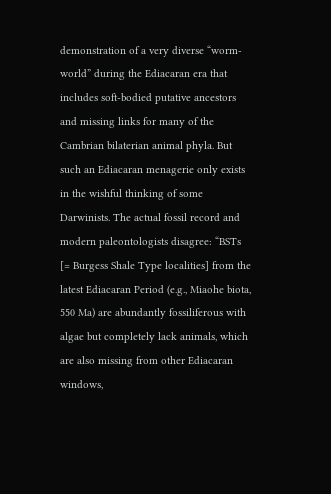demonstration of a very diverse “worm-world” during the Ediacaran era that includes soft-bodied putative ancestors and missing links for many of the Cambrian bilaterian animal phyla. But such an Ediacaran menagerie only exists in the wishful thinking of some Darwinists. The actual fossil record and modern paleontologists disagree: “BSTs [= Burgess Shale Type localities] from the latest Ediacaran Period (e.g., Miaohe biota, 550 Ma) are abundantly fossiliferous with algae but completely lack animals, which are also missing from other Ediacaran windows,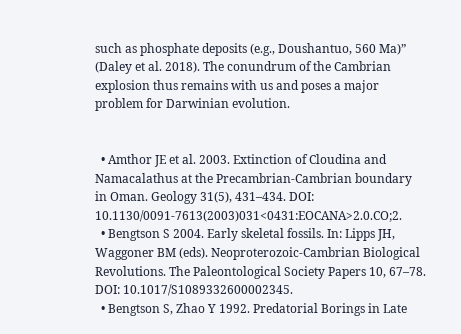such as phosphate deposits (e.g., Doushantuo, 560 Ma)” (Daley et al. 2018). The conundrum of the Cambrian explosion thus remains with us and poses a major problem for Darwinian evolution.


  • Amthor JE et al. 2003. Extinction of Cloudina and Namacalathus at the Precambrian-Cambrian boundary in Oman. Geology 31(5), 431–434. DOI: 10.1130/0091-7613(2003)031<0431:EOCANA>2.0.CO;2.
  • Bengtson S 2004. Early skeletal fossils. In: Lipps JH, Waggoner BM (eds). Neoproterozoic-Cambrian Biological Revolutions. The Paleontological Society Papers 10, 67–78. DOI: 10.1017/S1089332600002345.
  • Bengtson S, Zhao Y 1992. Predatorial Borings in Late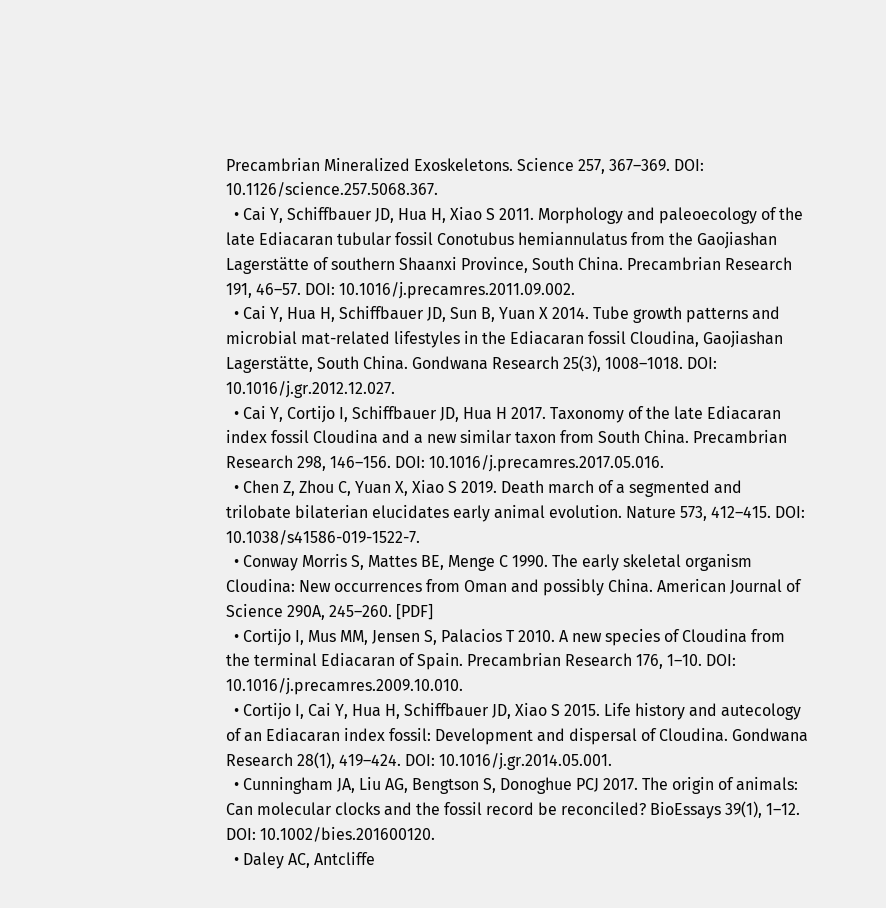Precambrian Mineralized Exoskeletons. Science 257, 367–369. DOI: 10.1126/science.257.5068.367.
  • Cai Y, Schiffbauer JD, Hua H, Xiao S 2011. Morphology and paleoecology of the late Ediacaran tubular fossil Conotubus hemiannulatus from the Gaojiashan Lagerstätte of southern Shaanxi Province, South China. Precambrian Research 191, 46–57. DOI: 10.1016/j.precamres.2011.09.002.
  • Cai Y, Hua H, Schiffbauer JD, Sun B, Yuan X 2014. Tube growth patterns and microbial mat-related lifestyles in the Ediacaran fossil Cloudina, Gaojiashan Lagerstätte, South China. Gondwana Research 25(3), 1008–1018. DOI: 10.1016/j.gr.2012.12.027.
  • Cai Y, Cortijo I, Schiffbauer JD, Hua H 2017. Taxonomy of the late Ediacaran index fossil Cloudina and a new similar taxon from South China. Precambrian Research 298, 146–156. DOI: 10.1016/j.precamres.2017.05.016.
  • Chen Z, Zhou C, Yuan X, Xiao S 2019. Death march of a segmented and trilobate bilaterian elucidates early animal evolution. Nature 573, 412–415. DOI: 10.1038/s41586-019-1522-7.
  • Conway Morris S, Mattes BE, Menge C 1990. The early skeletal organism Cloudina: New occurrences from Oman and possibly China. American Journal of Science 290A, 245–260. [PDF]
  • Cortijo I, Mus MM, Jensen S, Palacios T 2010. A new species of Cloudina from the terminal Ediacaran of Spain. Precambrian Research 176, 1–10. DOI: 10.1016/j.precamres.2009.10.010.
  • Cortijo I, Cai Y, Hua H, Schiffbauer JD, Xiao S 2015. Life history and autecology of an Ediacaran index fossil: Development and dispersal of Cloudina. Gondwana Research 28(1), 419–424. DOI: 10.1016/j.gr.2014.05.001.
  • Cunningham JA, Liu AG, Bengtson S, Donoghue PCJ 2017. The origin of animals: Can molecular clocks and the fossil record be reconciled? BioEssays 39(1), 1–12. DOI: 10.1002/bies.201600120.
  • Daley AC, Antcliffe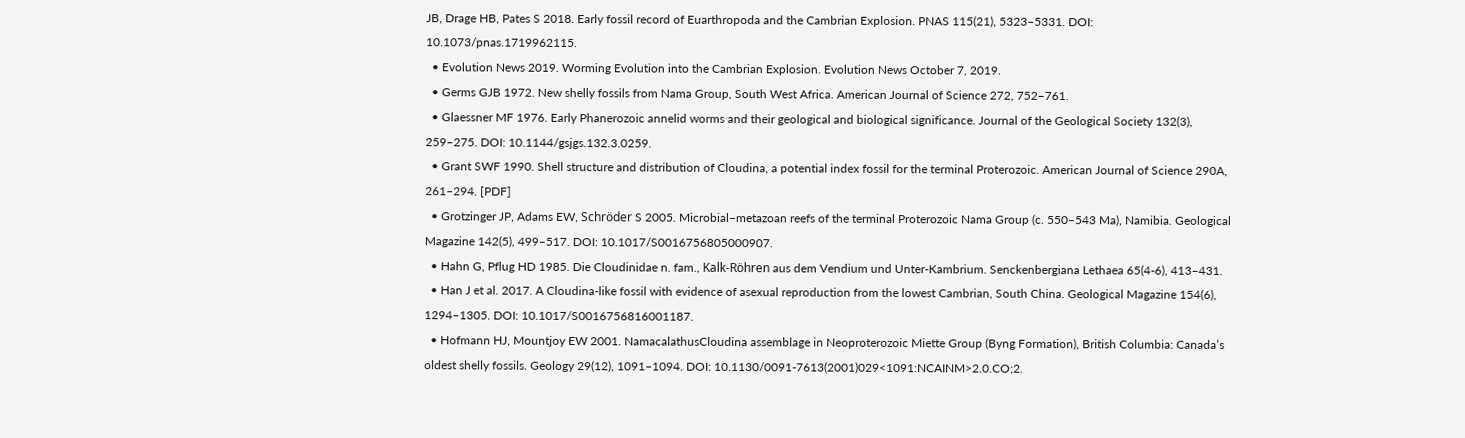JB, Drage HB, Pates S 2018. Early fossil record of Euarthropoda and the Cambrian Explosion. PNAS 115(21), 5323–5331. DOI: 10.1073/pnas.1719962115.
  • Evolution News 2019. Worming Evolution into the Cambrian Explosion. Evolution News October 7, 2019.
  • Germs GJB 1972. New shelly fossils from Nama Group, South West Africa. American Journal of Science 272, 752–761.
  • Glaessner MF 1976. Early Phanerozoic annelid worms and their geological and biological significance. Journal of the Geological Society 132(3), 259–275. DOI: 10.1144/gsjgs.132.3.0259.
  • Grant SWF 1990. Shell structure and distribution of Cloudina, a potential index fossil for the terminal Proterozoic. American Journal of Science 290A, 261–294. [PDF]
  • Grotzinger JP, Adams EW, Schröder S 2005. Microbial–metazoan reefs of the terminal Proterozoic Nama Group (c. 550–543 Ma), Namibia. Geological Magazine 142(5), 499–517. DOI: 10.1017/S0016756805000907.
  • Hahn G, Pflug HD 1985. Die Cloudinidae n. fam., Kalk-Röhren aus dem Vendium und Unter-Kambrium. Senckenbergiana Lethaea 65(4-6), 413–431.
  • Han J et al. 2017. A Cloudina-like fossil with evidence of asexual reproduction from the lowest Cambrian, South China. Geological Magazine 154(6), 1294–1305. DOI: 10.1017/S0016756816001187.
  • Hofmann HJ, Mountjoy EW 2001. NamacalathusCloudina assemblage in Neoproterozoic Miette Group (Byng Formation), British Columbia: Canada’s oldest shelly fossils. Geology 29(12), 1091–1094. DOI: 10.1130/0091-7613(2001)029<1091:NCAINM>2.0.CO;2.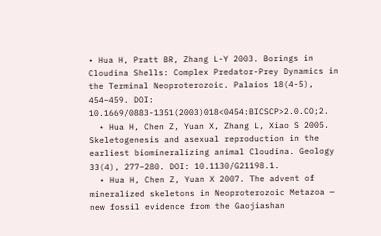• Hua H, Pratt BR, Zhang L-Y 2003. Borings in Cloudina Shells: Complex Predator-Prey Dynamics in the Terminal Neoproterozoic. Palaios 18(4-5), 454–459. DOI: 10.1669/0883-1351(2003)018<0454:BICSCP>2.0.CO;2.
  • Hua H, Chen Z, Yuan X, Zhang L, Xiao S 2005. Skeletogenesis and asexual reproduction in the earliest biomineralizing animal Cloudina. Geology 33(4), 277–280. DOI: 10.1130/G21198.1.
  • Hua H, Chen Z, Yuan X 2007. The advent of mineralized skeletons in Neoproterozoic Metazoa — new fossil evidence from the Gaojiashan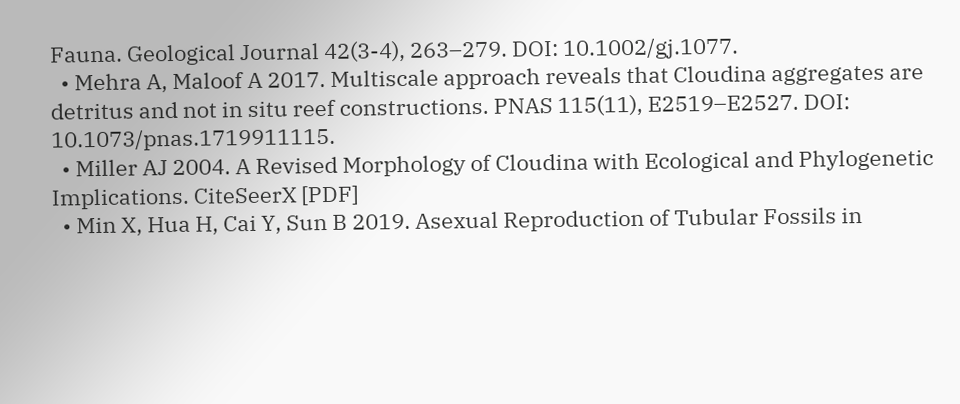Fauna. Geological Journal 42(3-4), 263–279. DOI: 10.1002/gj.1077.
  • Mehra A, Maloof A 2017. Multiscale approach reveals that Cloudina aggregates are detritus and not in situ reef constructions. PNAS 115(11), E2519–E2527. DOI: 10.1073/pnas.1719911115.
  • Miller AJ 2004. A Revised Morphology of Cloudina with Ecological and Phylogenetic Implications. CiteSeerX [PDF]
  • Min X, Hua H, Cai Y, Sun B 2019. Asexual Reproduction of Tubular Fossils in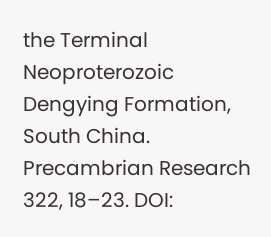the Terminal Neoproterozoic Dengying Formation, South China. Precambrian Research 322, 18–23. DOI: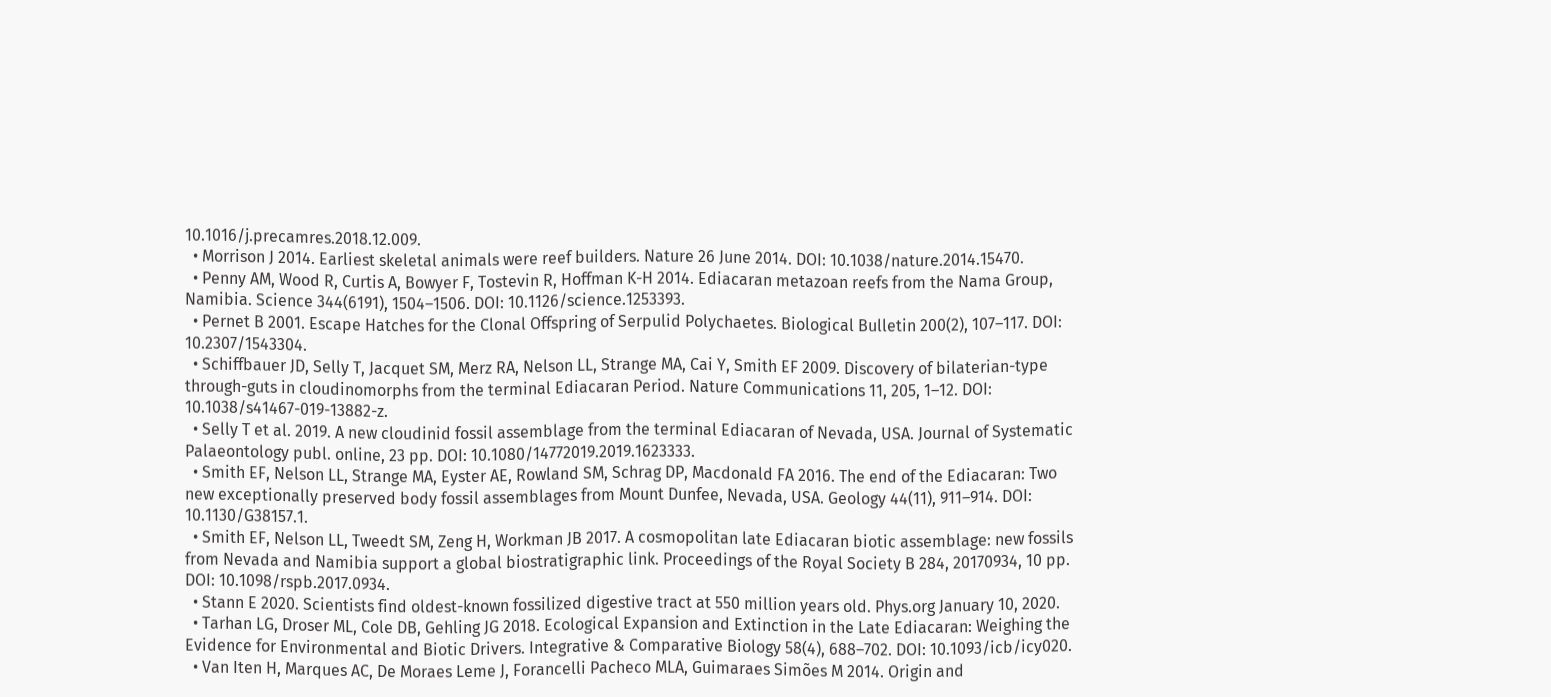10.1016/j.precamres.2018.12.009.
  • Morrison J 2014. Earliest skeletal animals were reef builders. Nature 26 June 2014. DOI: 10.1038/nature.2014.15470.
  • Penny AM, Wood R, Curtis A, Bowyer F, Tostevin R, Hoffman K-H 2014. Ediacaran metazoan reefs from the Nama Group, Namibia. Science 344(6191), 1504–1506. DOI: 10.1126/science.1253393.
  • Pernet B 2001. Escape Hatches for the Clonal Offspring of Serpulid Polychaetes. Biological Bulletin 200(2), 107–117. DOI: 10.2307/1543304.
  • Schiffbauer JD, Selly T, Jacquet SM, Merz RA, Nelson LL, Strange MA, Cai Y, Smith EF 2009. Discovery of bilaterian-type through-guts in cloudinomorphs from the terminal Ediacaran Period. Nature Communications 11, 205, 1–12. DOI: 10.1038/s41467-019-13882-z.
  • Selly T et al. 2019. A new cloudinid fossil assemblage from the terminal Ediacaran of Nevada, USA. Journal of Systematic Palaeontology publ. online, 23 pp. DOI: 10.1080/14772019.2019.1623333.
  • Smith EF, Nelson LL, Strange MA, Eyster AE, Rowland SM, Schrag DP, Macdonald FA 2016. The end of the Ediacaran: Two new exceptionally preserved body fossil assemblages from Mount Dunfee, Nevada, USA. Geology 44(11), 911–914. DOI: 10.1130/G38157.1.
  • Smith EF, Nelson LL, Tweedt SM, Zeng H, Workman JB 2017. A cosmopolitan late Ediacaran biotic assemblage: new fossils from Nevada and Namibia support a global biostratigraphic link. Proceedings of the Royal Society B 284, 20170934, 10 pp. DOI: 10.1098/rspb.2017.0934.
  • Stann E 2020. Scientists find oldest-known fossilized digestive tract at 550 million years old. Phys.org January 10, 2020.
  • Tarhan LG, Droser ML, Cole DB, Gehling JG 2018. Ecological Expansion and Extinction in the Late Ediacaran: Weighing the Evidence for Environmental and Biotic Drivers. Integrative & Comparative Biology 58(4), 688–702. DOI: 10.1093/icb/icy020.
  • Van Iten H, Marques AC, De Moraes Leme J, Forancelli Pacheco MLA, Guimaraes Simões M 2014. Origin and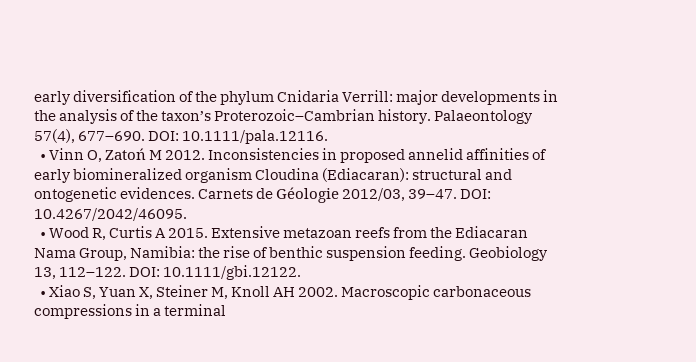early diversification of the phylum Cnidaria Verrill: major developments in the analysis of the taxon’s Proterozoic–Cambrian history. Palaeontology 57(4), 677–690. DOI: 10.1111/pala.12116.
  • Vinn O, Zatoń M 2012. Inconsistencies in proposed annelid affinities of early biomineralized organism Cloudina (Ediacaran): structural and ontogenetic evidences. Carnets de Géologie 2012/03, 39–47. DOI: 10.4267/2042/46095.
  • Wood R, Curtis A 2015. Extensive metazoan reefs from the Ediacaran Nama Group, Namibia: the rise of benthic suspension feeding. Geobiology 13, 112–122. DOI: 10.1111/gbi.12122.
  • Xiao S, Yuan X, Steiner M, Knoll AH 2002. Macroscopic carbonaceous compressions in a terminal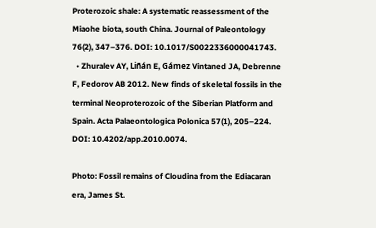Proterozoic shale: A systematic reassessment of the Miaohe biota, south China. Journal of Paleontology 76(2), 347–376. DOI: 10.1017/S0022336000041743.
  • Zhuralev AY, Liñán E, Gámez Vintaned JA, Debrenne F, Fedorov AB 2012. New finds of skeletal fossils in the terminal Neoproterozoic of the Siberian Platform and Spain. Acta Palaeontologica Polonica 57(1), 205–224. DOI: 10.4202/app.2010.0074.

Photo: Fossil remains of Cloudina from the Ediacaran era, James St.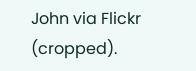John via Flickr (cropped).